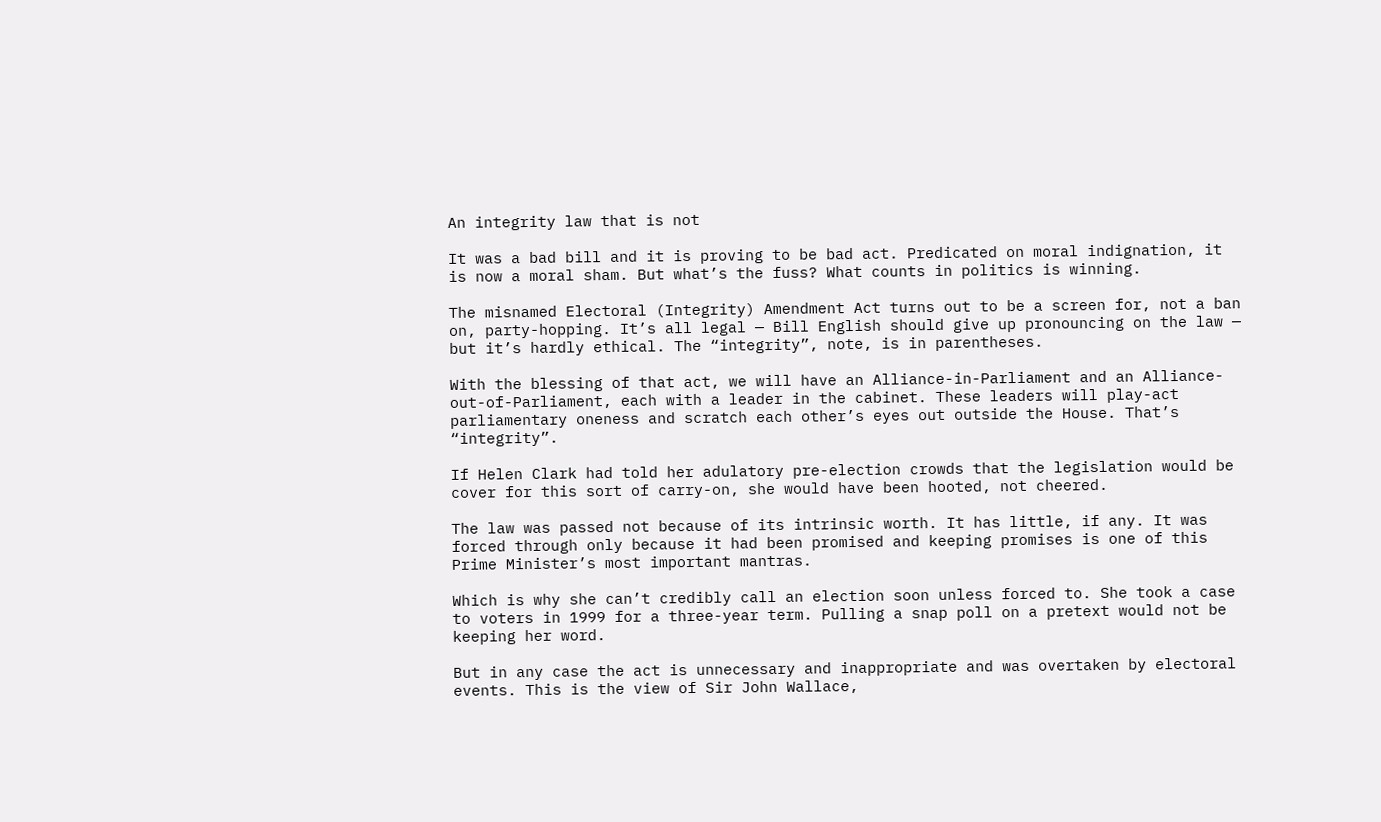An integrity law that is not

It was a bad bill and it is proving to be bad act. Predicated on moral indignation, it is now a moral sham. But what’s the fuss? What counts in politics is winning.

The misnamed Electoral (Integrity) Amendment Act turns out to be a screen for, not a ban on, party-hopping. It’s all legal — Bill English should give up pronouncing on the law — but it’s hardly ethical. The “integrity”, note, is in parentheses.

With the blessing of that act, we will have an Alliance-in-Parliament and an Alliance-out-of-Parliament, each with a leader in the cabinet. These leaders will play-act parliamentary oneness and scratch each other’s eyes out outside the House. That’s “integrity”.

If Helen Clark had told her adulatory pre-election crowds that the legislation would be cover for this sort of carry-on, she would have been hooted, not cheered.

The law was passed not because of its intrinsic worth. It has little, if any. It was forced through only because it had been promised and keeping promises is one of this Prime Minister’s most important mantras.

Which is why she can’t credibly call an election soon unless forced to. She took a case to voters in 1999 for a three-year term. Pulling a snap poll on a pretext would not be keeping her word.

But in any case the act is unnecessary and inappropriate and was overtaken by electoral events. This is the view of Sir John Wallace,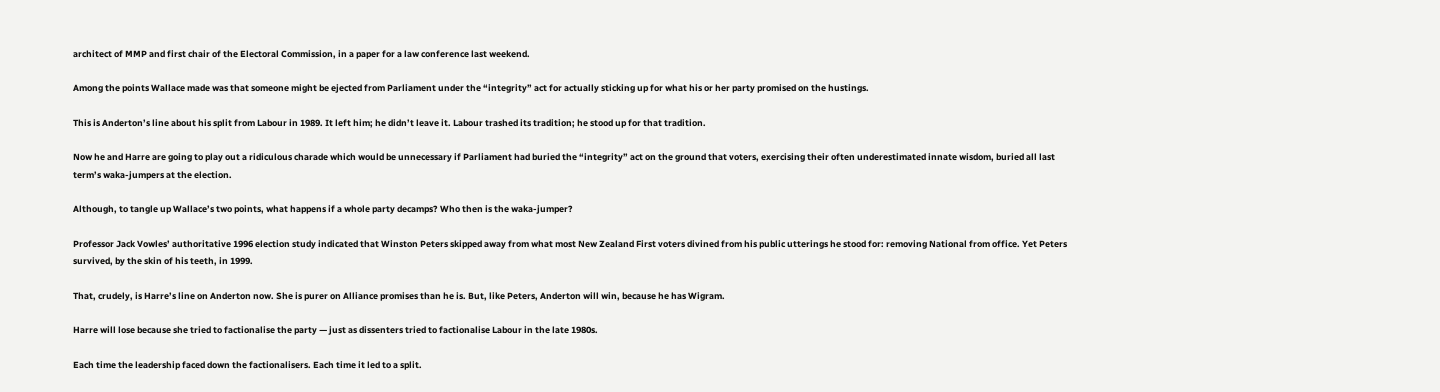architect of MMP and first chair of the Electoral Commission, in a paper for a law conference last weekend.

Among the points Wallace made was that someone might be ejected from Parliament under the “integrity” act for actually sticking up for what his or her party promised on the hustings.

This is Anderton’s line about his split from Labour in 1989. It left him; he didn’t leave it. Labour trashed its tradition; he stood up for that tradition.

Now he and Harre are going to play out a ridiculous charade which would be unnecessary if Parliament had buried the “integrity” act on the ground that voters, exercising their often underestimated innate wisdom, buried all last term’s waka-jumpers at the election.

Although, to tangle up Wallace’s two points, what happens if a whole party decamps? Who then is the waka-jumper?

Professor Jack Vowles’ authoritative 1996 election study indicated that Winston Peters skipped away from what most New Zealand First voters divined from his public utterings he stood for: removing National from office. Yet Peters survived, by the skin of his teeth, in 1999.

That, crudely, is Harre’s line on Anderton now. She is purer on Alliance promises than he is. But, like Peters, Anderton will win, because he has Wigram.

Harre will lose because she tried to factionalise the party — just as dissenters tried to factionalise Labour in the late 1980s.

Each time the leadership faced down the factionalisers. Each time it led to a split.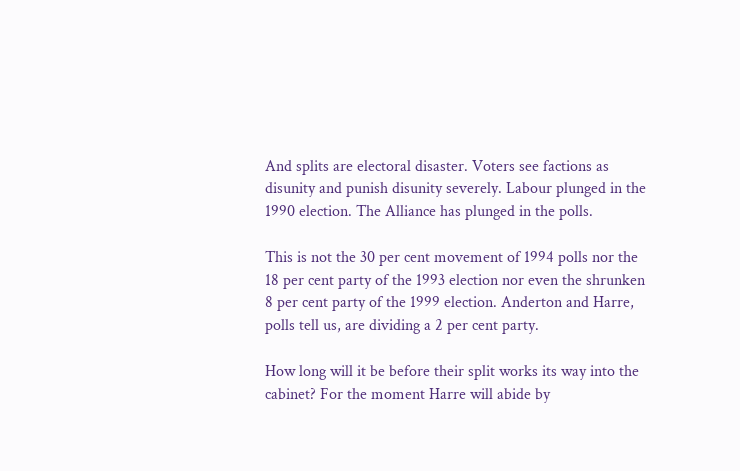And splits are electoral disaster. Voters see factions as disunity and punish disunity severely. Labour plunged in the 1990 election. The Alliance has plunged in the polls.

This is not the 30 per cent movement of 1994 polls nor the 18 per cent party of the 1993 election nor even the shrunken 8 per cent party of the 1999 election. Anderton and Harre, polls tell us, are dividing a 2 per cent party.

How long will it be before their split works its way into the cabinet? For the moment Harre will abide by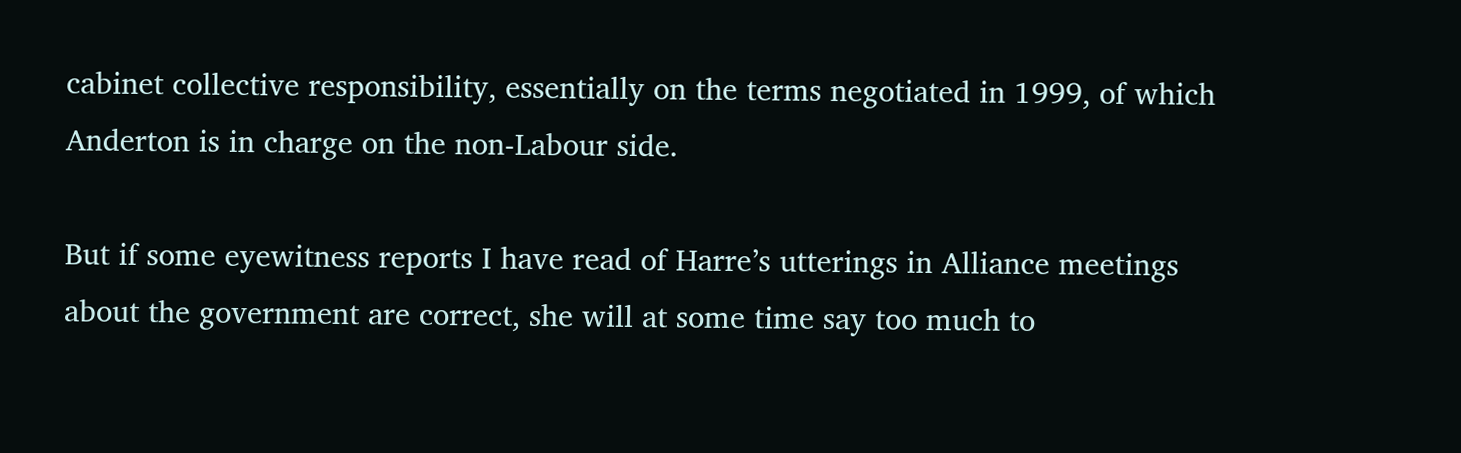cabinet collective responsibility, essentially on the terms negotiated in 1999, of which Anderton is in charge on the non-Labour side.

But if some eyewitness reports I have read of Harre’s utterings in Alliance meetings about the government are correct, she will at some time say too much to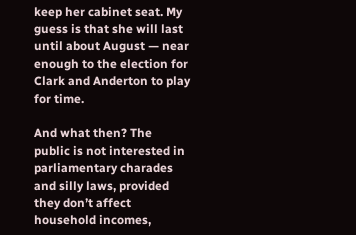keep her cabinet seat. My guess is that she will last until about August — near enough to the election for Clark and Anderton to play for time.

And what then? The public is not interested in parliamentary charades and silly laws, provided they don’t affect household incomes,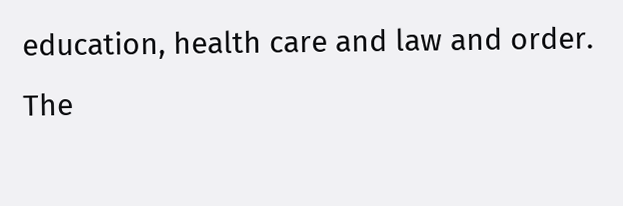education, health care and law and order. The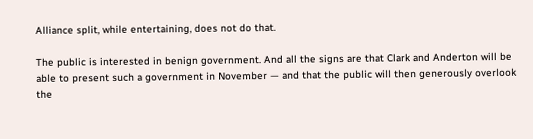Alliance split, while entertaining, does not do that.

The public is interested in benign government. And all the signs are that Clark and Anderton will be able to present such a government in November — and that the public will then generously overlook the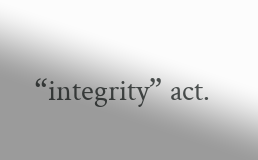“integrity” act.